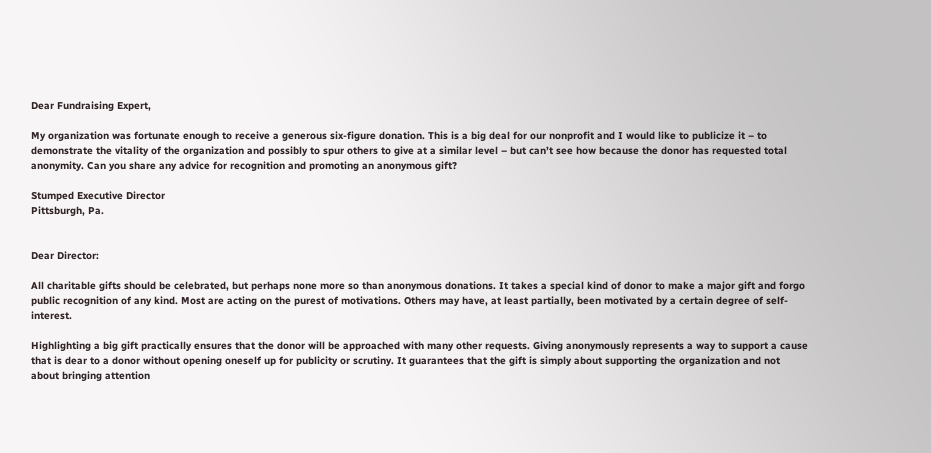Dear Fundraising Expert,

My organization was fortunate enough to receive a generous six-figure donation. This is a big deal for our nonprofit and I would like to publicize it – to demonstrate the vitality of the organization and possibly to spur others to give at a similar level – but can’t see how because the donor has requested total anonymity. Can you share any advice for recognition and promoting an anonymous gift?

Stumped Executive Director
Pittsburgh, Pa.


Dear Director:

All charitable gifts should be celebrated, but perhaps none more so than anonymous donations. It takes a special kind of donor to make a major gift and forgo public recognition of any kind. Most are acting on the purest of motivations. Others may have, at least partially, been motivated by a certain degree of self-interest.

Highlighting a big gift practically ensures that the donor will be approached with many other requests. Giving anonymously represents a way to support a cause that is dear to a donor without opening oneself up for publicity or scrutiny. It guarantees that the gift is simply about supporting the organization and not about bringing attention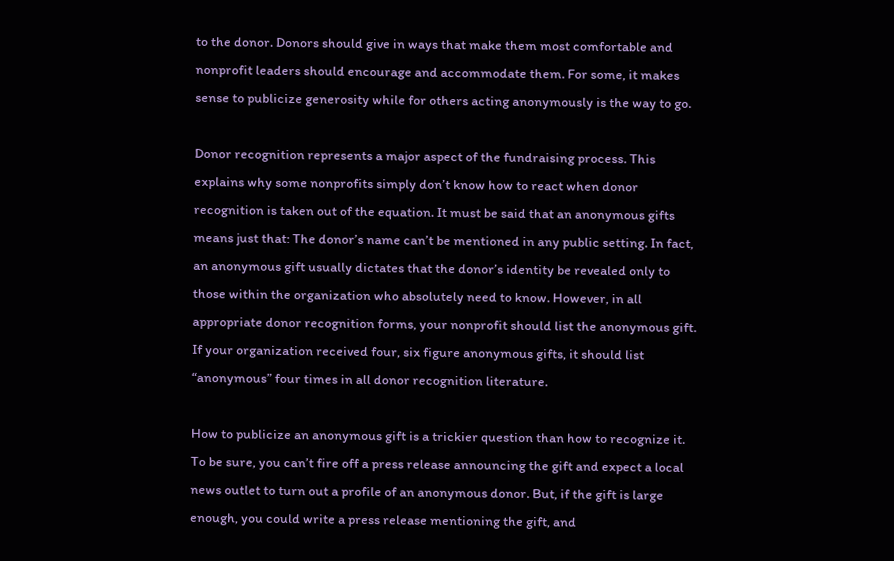to the donor. Donors should give in ways that make them most comfortable and nonprofit leaders should encourage and accommodate them. For some, it makes sense to publicize generosity while for others acting anonymously is the way to go.

Donor recognition represents a major aspect of the fundraising process. This explains why some nonprofits simply don’t know how to react when donor recognition is taken out of the equation. It must be said that an anonymous gifts means just that: The donor’s name can’t be mentioned in any public setting. In fact, an anonymous gift usually dictates that the donor’s identity be revealed only to those within the organization who absolutely need to know. However, in all appropriate donor recognition forms, your nonprofit should list the anonymous gift. If your organization received four, six figure anonymous gifts, it should list “anonymous” four times in all donor recognition literature.

How to publicize an anonymous gift is a trickier question than how to recognize it. To be sure, you can’t fire off a press release announcing the gift and expect a local news outlet to turn out a profile of an anonymous donor. But, if the gift is large enough, you could write a press release mentioning the gift, and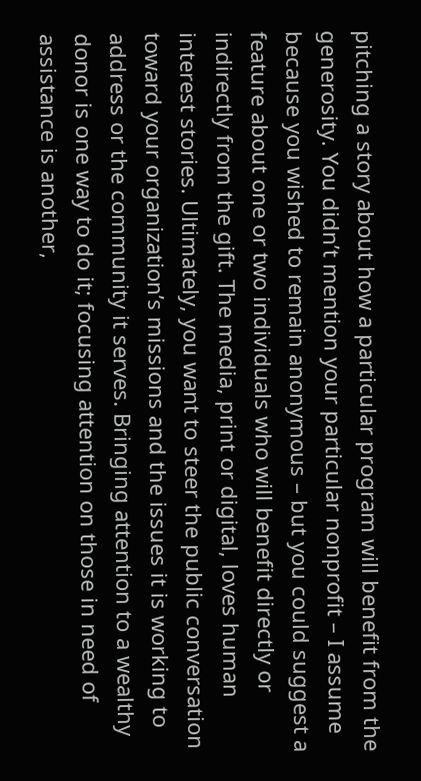pitching a story about how a particular program will benefit from the generosity. You didn’t mention your particular nonprofit – I assume because you wished to remain anonymous – but you could suggest a feature about one or two individuals who will benefit directly or indirectly from the gift. The media, print or digital, loves human interest stories. Ultimately, you want to steer the public conversation toward your organization’s missions and the issues it is working to address or the community it serves. Bringing attention to a wealthy donor is one way to do it; focusing attention on those in need of assistance is another,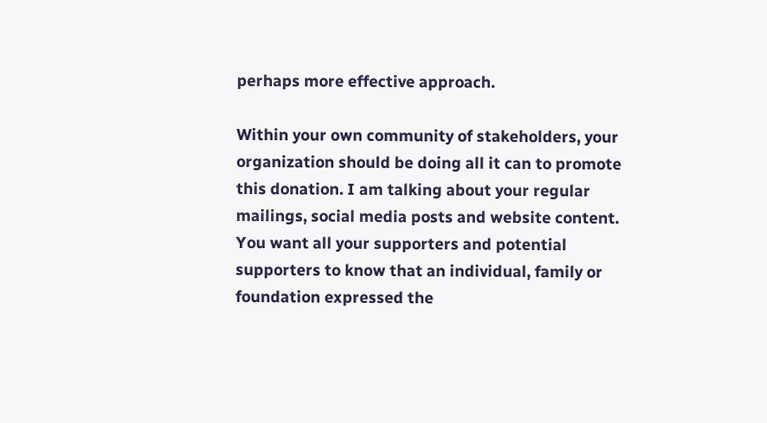perhaps more effective approach.

Within your own community of stakeholders, your organization should be doing all it can to promote this donation. I am talking about your regular mailings, social media posts and website content. You want all your supporters and potential supporters to know that an individual, family or foundation expressed the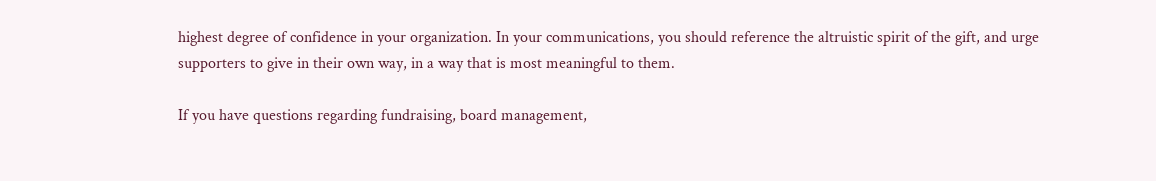highest degree of confidence in your organization. In your communications, you should reference the altruistic spirit of the gift, and urge supporters to give in their own way, in a way that is most meaningful to them.

If you have questions regarding fundraising, board management,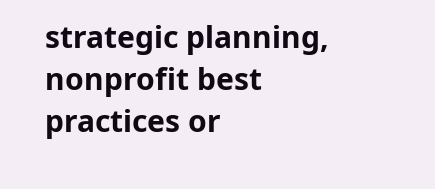strategic planning, nonprofit best practices or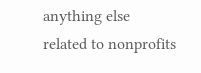anything else related to nonprofits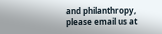and philanthropy, please email us at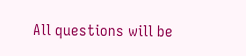All questions will be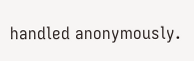handled anonymously.